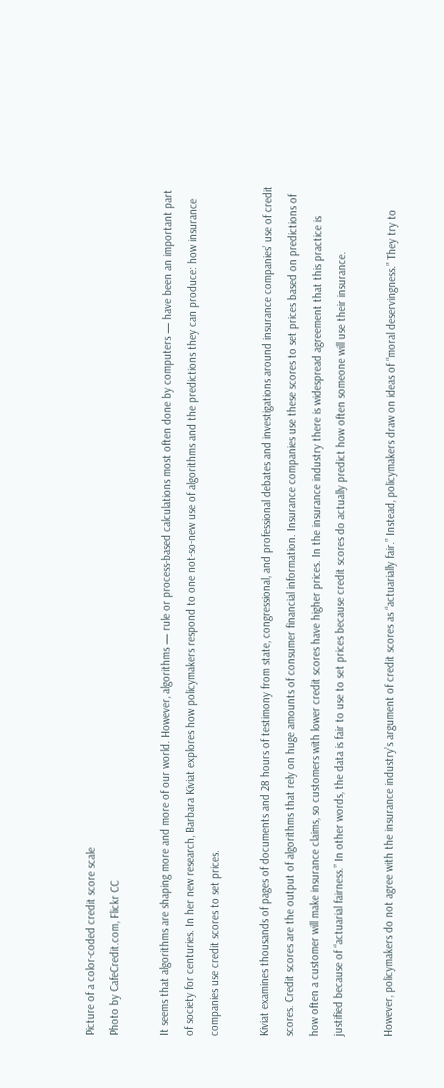Picture of a color-coded credit score scale
Photo by CafeCredit.com, Flickr CC

It seems that algorithms are shaping more and more of our world. However, algorithms — rule or process-based calculations most often done by computers — have been an important part of society for centuries. In her new research, Barbara Kiviat explores how policymakers respond to one not-so-new use of algorithms and the predictions they can produce: how insurance companies use credit scores to set prices.

Kiviat examines thousands of pages of documents and 28 hours of testimony from state, congressional, and professional debates and investigations around insurance companies’ use of credit scores. Credit scores are the output of algorithms that rely on huge amounts of consumer financial information. Insurance companies use these scores to set prices based on predictions of how often a customer will make insurance claims, so customers with lower credit scores have higher prices. In the insurance industry there is widespread agreement that this practice is justified because of “actuarial fairness.” In other words, the data is fair to use to set prices because credit scores do actually predict how often someone will use their insurance.

However, policymakers do not agree with the insurance industry’s argument of credit scores as “actuarially fair.” Instead, policymakers draw on ideas of “moral deservingness.” They try to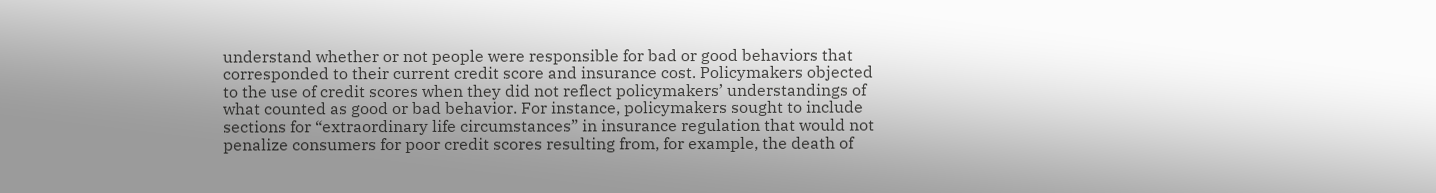understand whether or not people were responsible for bad or good behaviors that corresponded to their current credit score and insurance cost. Policymakers objected to the use of credit scores when they did not reflect policymakers’ understandings of what counted as good or bad behavior. For instance, policymakers sought to include sections for “extraordinary life circumstances” in insurance regulation that would not penalize consumers for poor credit scores resulting from, for example, the death of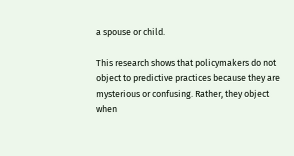a spouse or child.

This research shows that policymakers do not object to predictive practices because they are mysterious or confusing. Rather, they object when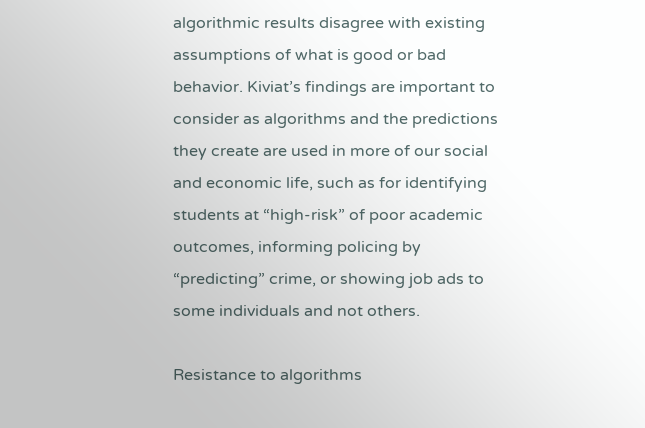algorithmic results disagree with existing assumptions of what is good or bad behavior. Kiviat’s findings are important to consider as algorithms and the predictions they create are used in more of our social and economic life, such as for identifying students at “high-risk” of poor academic outcomes, informing policing by “predicting” crime, or showing job ads to some individuals and not others.

Resistance to algorithms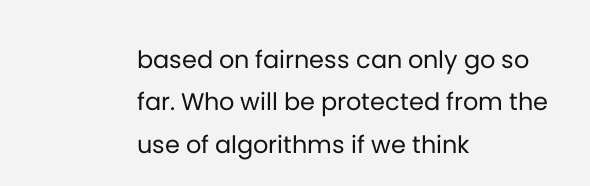based on fairness can only go so far. Who will be protected from the use of algorithms if we think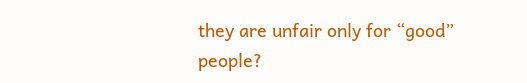they are unfair only for “good” people?